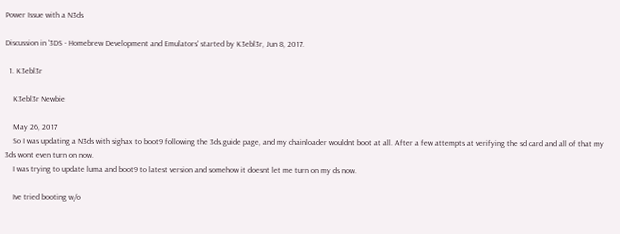Power Issue with a N3ds

Discussion in '3DS - Homebrew Development and Emulators' started by K3ebl3r, Jun 8, 2017.

  1. K3ebl3r

    K3ebl3r Newbie

    May 26, 2017
    So I was updating a N3ds with sighax to boot9 following the 3ds.guide page, and my chainloader wouldnt boot at all. After a few attempts at verifying the sd card and all of that my 3ds wont even turn on now.
    I was trying to update luma and boot9 to latest version and somehow it doesnt let me turn on my ds now.

    Ive tried booting w/o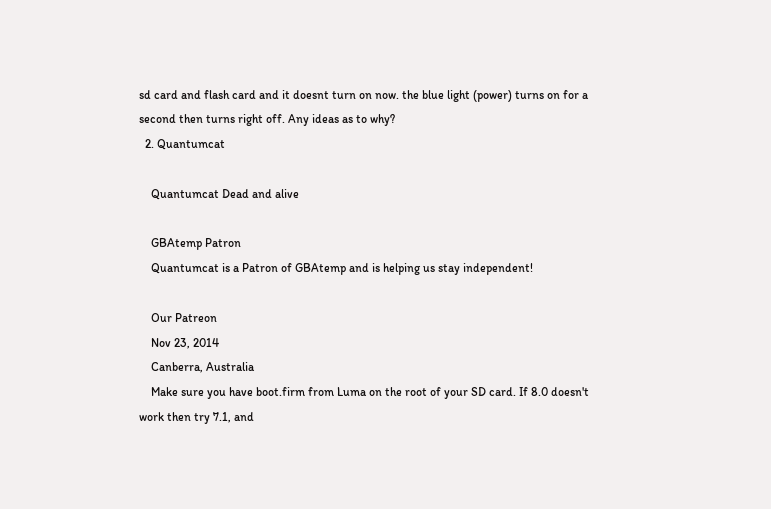sd card and flash card and it doesnt turn on now. the blue light (power) turns on for a second then turns right off. Any ideas as to why?
  2. Quantumcat

    Quantumcat Dead and alive

    GBAtemp Patron
    Quantumcat is a Patron of GBAtemp and is helping us stay independent!

    Our Patreon
    Nov 23, 2014
    Canberra, Australia
    Make sure you have boot.firm from Luma on the root of your SD card. If 8.0 doesn't work then try 7.1, and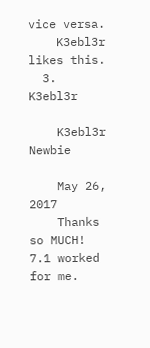vice versa.
    K3ebl3r likes this.
  3. K3ebl3r

    K3ebl3r Newbie

    May 26, 2017
    Thanks so MUCH! 7.1 worked for me.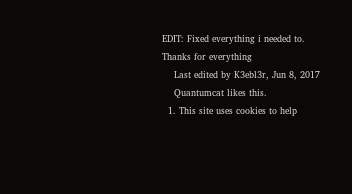EDIT: Fixed everything i needed to. Thanks for everything
    Last edited by K3ebl3r, Jun 8, 2017
    Quantumcat likes this.
  1. This site uses cookies to help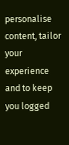personalise content, tailor your experience and to keep you logged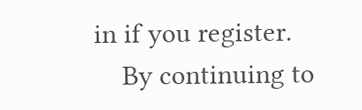in if you register.
    By continuing to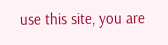use this site, you are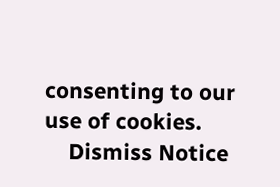consenting to our use of cookies.
    Dismiss Notice